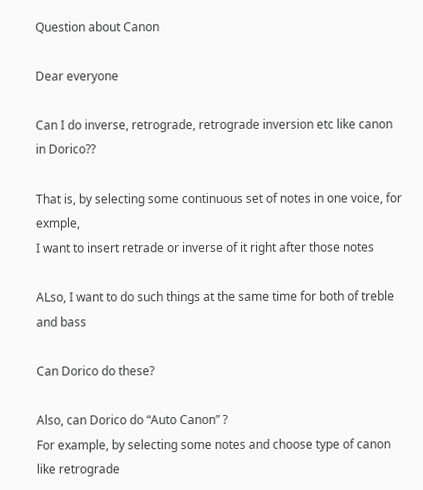Question about Canon

Dear everyone

Can I do inverse, retrograde, retrograde inversion etc like canon in Dorico??

That is, by selecting some continuous set of notes in one voice, for exmple,
I want to insert retrade or inverse of it right after those notes

ALso, I want to do such things at the same time for both of treble and bass

Can Dorico do these?

Also, can Dorico do “Auto Canon” ?
For example, by selecting some notes and choose type of canon like retrograde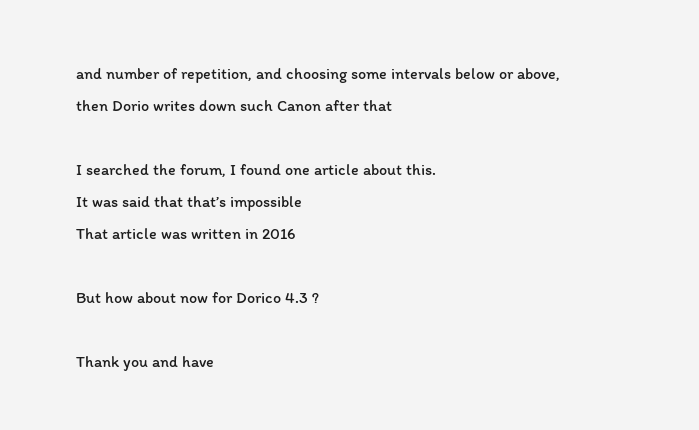and number of repetition, and choosing some intervals below or above, then Dorio writes down such Canon after that

I searched the forum, I found one article about this.
It was said that that’s impossible
That article was written in 2016

But how about now for Dorico 4.3 ?

Thank you and have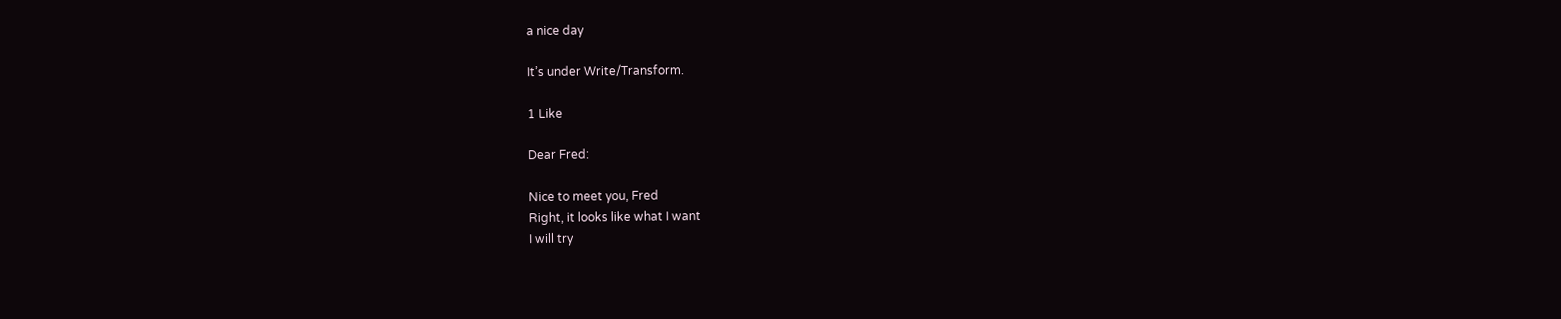a nice day

It’s under Write/Transform.

1 Like

Dear Fred:

Nice to meet you, Fred
Right, it looks like what I want
I will try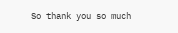So thank you so much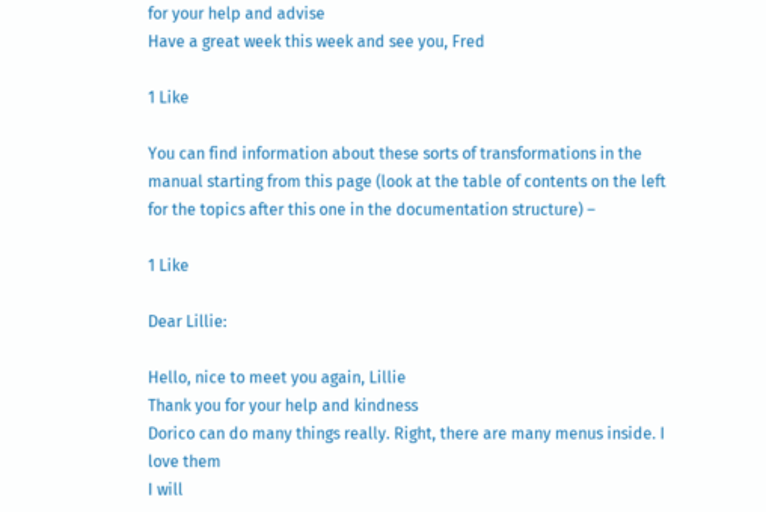for your help and advise
Have a great week this week and see you, Fred

1 Like

You can find information about these sorts of transformations in the manual starting from this page (look at the table of contents on the left for the topics after this one in the documentation structure) –

1 Like

Dear Lillie:

Hello, nice to meet you again, Lillie
Thank you for your help and kindness
Dorico can do many things really. Right, there are many menus inside. I love them
I will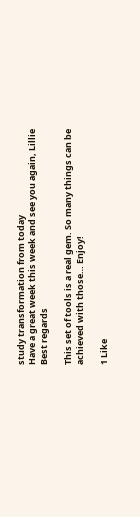study transformation from today
Have a great week this week and see you again, Lillie
Best regards

This set of tools is a real gem. So many things can be achieved with those… Enjoy!

1 Like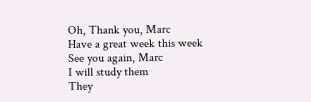Oh, Thank you, Marc
Have a great week this week
See you again, Marc
I will study them
They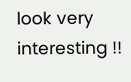look very interesting !!